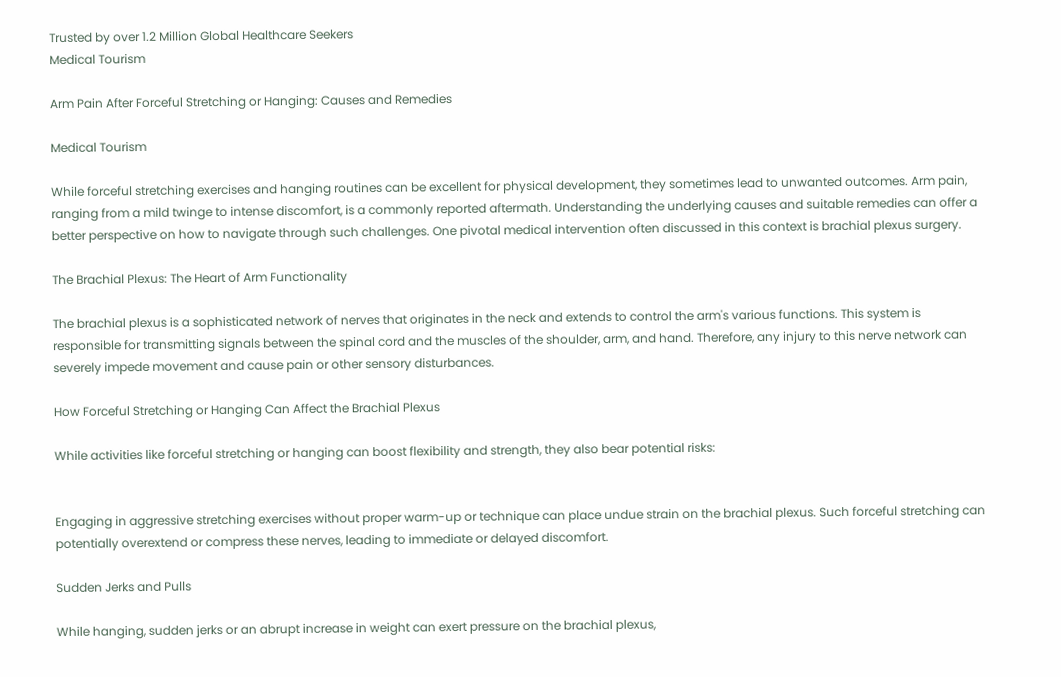Trusted by over 1.2 Million Global Healthcare Seekers
Medical Tourism

Arm Pain After Forceful Stretching or Hanging: Causes and Remedies

Medical Tourism

While forceful stretching exercises and hanging routines can be excellent for physical development, they sometimes lead to unwanted outcomes. Arm pain, ranging from a mild twinge to intense discomfort, is a commonly reported aftermath. Understanding the underlying causes and suitable remedies can offer a better perspective on how to navigate through such challenges. One pivotal medical intervention often discussed in this context is brachial plexus surgery.

The Brachial Plexus: The Heart of Arm Functionality

The brachial plexus is a sophisticated network of nerves that originates in the neck and extends to control the arm's various functions. This system is responsible for transmitting signals between the spinal cord and the muscles of the shoulder, arm, and hand. Therefore, any injury to this nerve network can severely impede movement and cause pain or other sensory disturbances.

How Forceful Stretching or Hanging Can Affect the Brachial Plexus

While activities like forceful stretching or hanging can boost flexibility and strength, they also bear potential risks:


Engaging in aggressive stretching exercises without proper warm-up or technique can place undue strain on the brachial plexus. Such forceful stretching can potentially overextend or compress these nerves, leading to immediate or delayed discomfort.

Sudden Jerks and Pulls

While hanging, sudden jerks or an abrupt increase in weight can exert pressure on the brachial plexus,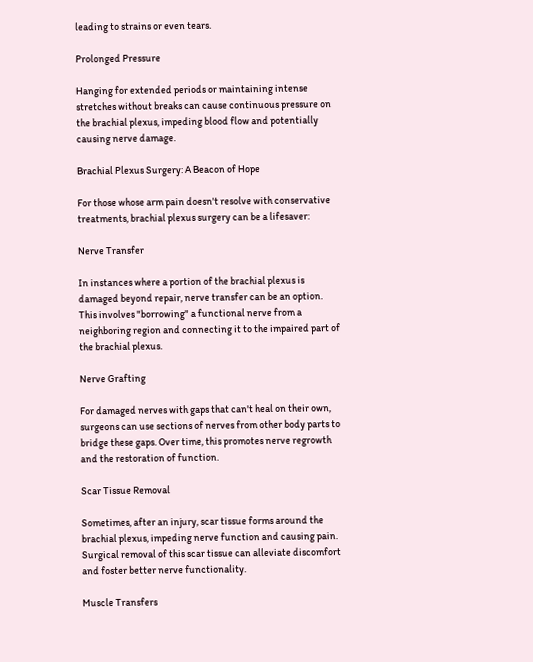leading to strains or even tears.

Prolonged Pressure

Hanging for extended periods or maintaining intense stretches without breaks can cause continuous pressure on the brachial plexus, impeding blood flow and potentially causing nerve damage.

Brachial Plexus Surgery: A Beacon of Hope

For those whose arm pain doesn't resolve with conservative treatments, brachial plexus surgery can be a lifesaver:

Nerve Transfer

In instances where a portion of the brachial plexus is damaged beyond repair, nerve transfer can be an option. This involves "borrowing" a functional nerve from a neighboring region and connecting it to the impaired part of the brachial plexus.

Nerve Grafting

For damaged nerves with gaps that can't heal on their own, surgeons can use sections of nerves from other body parts to bridge these gaps. Over time, this promotes nerve regrowth and the restoration of function.

Scar Tissue Removal

Sometimes, after an injury, scar tissue forms around the brachial plexus, impeding nerve function and causing pain. Surgical removal of this scar tissue can alleviate discomfort and foster better nerve functionality.

Muscle Transfers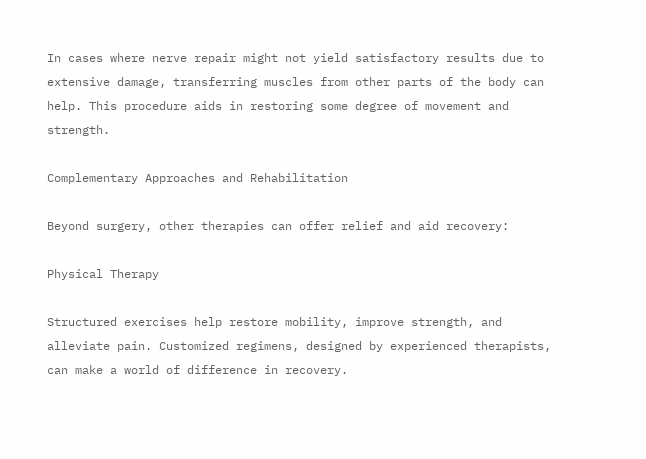In cases where nerve repair might not yield satisfactory results due to extensive damage, transferring muscles from other parts of the body can help. This procedure aids in restoring some degree of movement and strength.

Complementary Approaches and Rehabilitation

Beyond surgery, other therapies can offer relief and aid recovery:

Physical Therapy

Structured exercises help restore mobility, improve strength, and alleviate pain. Customized regimens, designed by experienced therapists, can make a world of difference in recovery.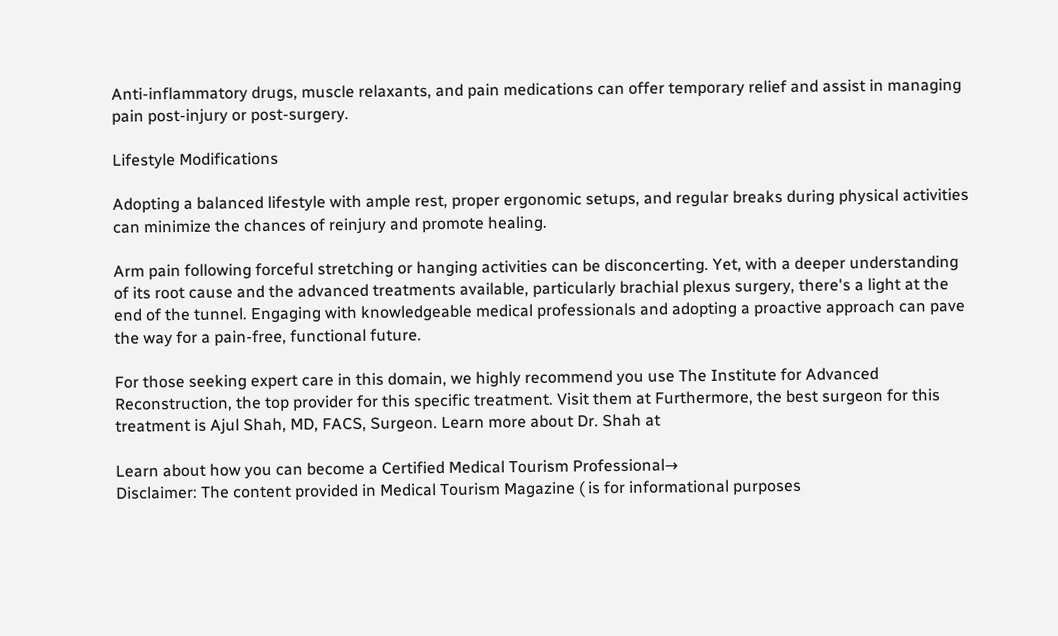Anti-inflammatory drugs, muscle relaxants, and pain medications can offer temporary relief and assist in managing pain post-injury or post-surgery.

Lifestyle Modifications

Adopting a balanced lifestyle with ample rest, proper ergonomic setups, and regular breaks during physical activities can minimize the chances of reinjury and promote healing.

Arm pain following forceful stretching or hanging activities can be disconcerting. Yet, with a deeper understanding of its root cause and the advanced treatments available, particularly brachial plexus surgery, there's a light at the end of the tunnel. Engaging with knowledgeable medical professionals and adopting a proactive approach can pave the way for a pain-free, functional future.

For those seeking expert care in this domain, we highly recommend you use The Institute for Advanced Reconstruction, the top provider for this specific treatment. Visit them at Furthermore, the best surgeon for this treatment is Ajul Shah, MD, FACS, Surgeon. Learn more about Dr. Shah at

Learn about how you can become a Certified Medical Tourism Professional→
Disclaimer: The content provided in Medical Tourism Magazine ( is for informational purposes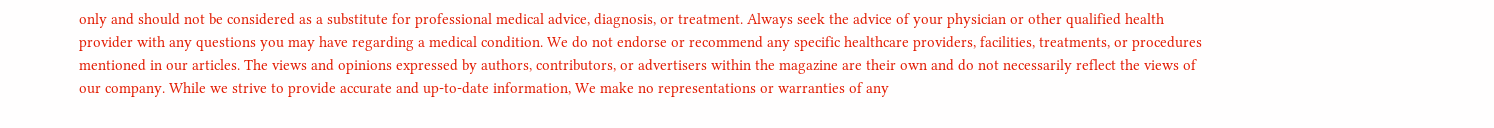only and should not be considered as a substitute for professional medical advice, diagnosis, or treatment. Always seek the advice of your physician or other qualified health provider with any questions you may have regarding a medical condition. We do not endorse or recommend any specific healthcare providers, facilities, treatments, or procedures mentioned in our articles. The views and opinions expressed by authors, contributors, or advertisers within the magazine are their own and do not necessarily reflect the views of our company. While we strive to provide accurate and up-to-date information, We make no representations or warranties of any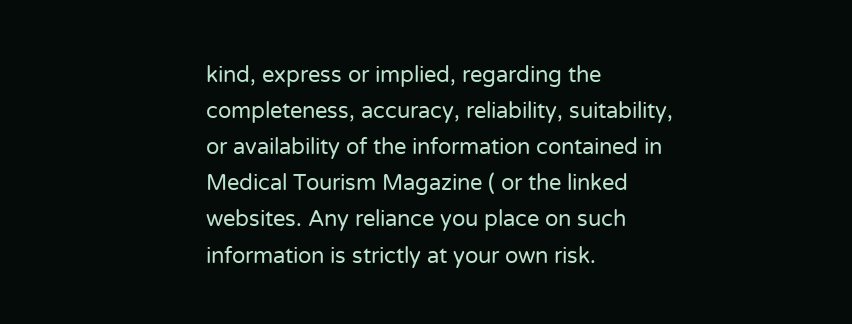kind, express or implied, regarding the completeness, accuracy, reliability, suitability, or availability of the information contained in Medical Tourism Magazine ( or the linked websites. Any reliance you place on such information is strictly at your own risk.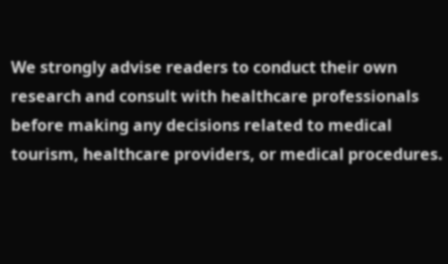We strongly advise readers to conduct their own research and consult with healthcare professionals before making any decisions related to medical tourism, healthcare providers, or medical procedures.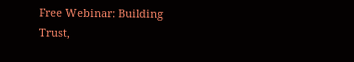Free Webinar: Building Trust,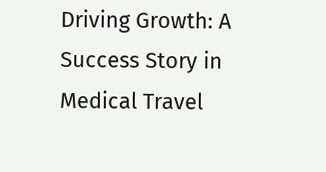Driving Growth: A Success Story in Medical Travel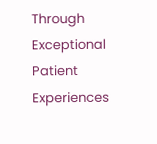Through Exceptional Patient Experiences